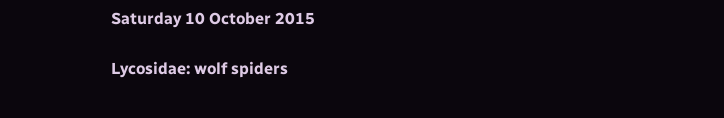Saturday 10 October 2015

Lycosidae: wolf spiders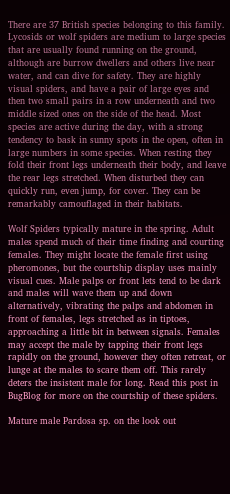There are 37 British species belonging to this family. Lycosids or wolf spiders are medium to large species that are usually found running on the ground, although are burrow dwellers and others live near water, and can dive for safety. They are highly visual spiders, and have a pair of large eyes and then two small pairs in a row underneath and two middle sized ones on the side of the head. Most species are active during the day, with a strong tendency to bask in sunny spots in the open, often in large numbers in some species. When resting they fold their front legs underneath their body, and leave the rear legs stretched. When disturbed they can quickly run, even jump, for cover. They can be remarkably camouflaged in their habitats.

Wolf Spiders typically mature in the spring. Adult males spend much of their time finding and courting females. They might locate the female first using pheromones, but the courtship display uses mainly visual cues. Male palps or front lets tend to be dark and males will wave them up and down alternatively, vibrating the palps and abdomen in front of females, legs stretched as in tiptoes, approaching a little bit in between signals. Females may accept the male by tapping their front legs rapidly on the ground, however they often retreat, or lunge at the males to scare them off. This rarely deters the insistent male for long. Read this post in BugBlog for more on the courtship of these spiders.

Mature male Pardosa sp. on the look out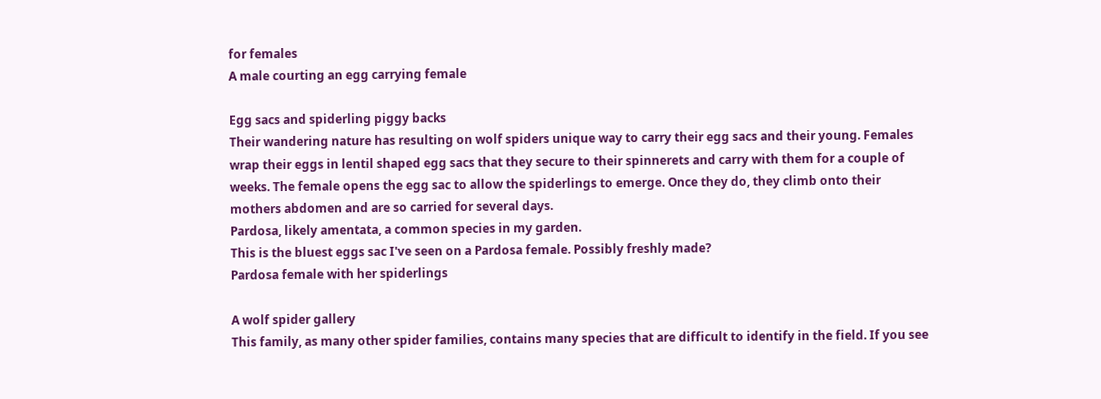for females
A male courting an egg carrying female

Egg sacs and spiderling piggy backs
Their wandering nature has resulting on wolf spiders unique way to carry their egg sacs and their young. Females wrap their eggs in lentil shaped egg sacs that they secure to their spinnerets and carry with them for a couple of weeks. The female opens the egg sac to allow the spiderlings to emerge. Once they do, they climb onto their mothers abdomen and are so carried for several days.
Pardosa, likely amentata, a common species in my garden.
This is the bluest eggs sac I've seen on a Pardosa female. Possibly freshly made?
Pardosa female with her spiderlings

A wolf spider gallery
This family, as many other spider families, contains many species that are difficult to identify in the field. If you see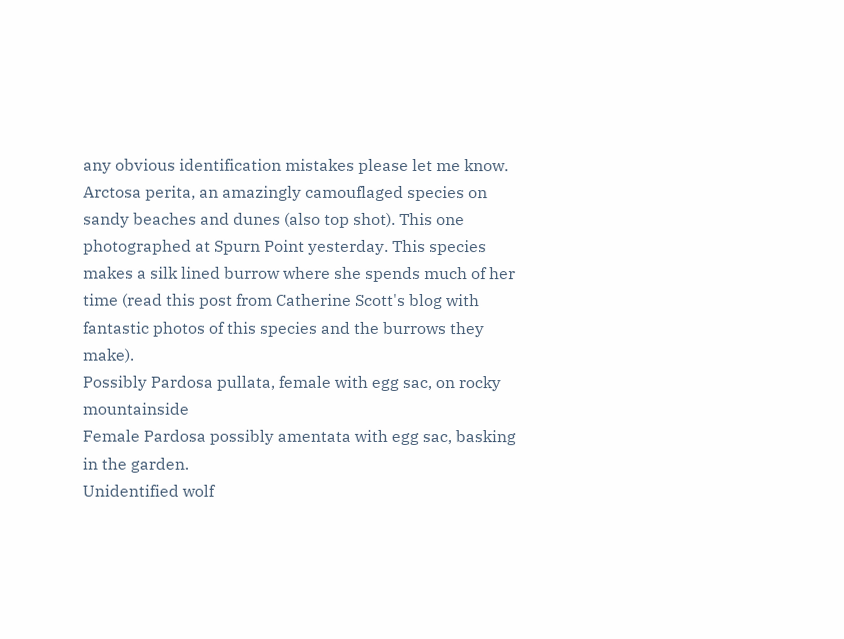any obvious identification mistakes please let me know.
Arctosa perita, an amazingly camouflaged species on sandy beaches and dunes (also top shot). This one photographed at Spurn Point yesterday. This species makes a silk lined burrow where she spends much of her time (read this post from Catherine Scott's blog with fantastic photos of this species and the burrows they make).
Possibly Pardosa pullata, female with egg sac, on rocky mountainside
Female Pardosa possibly amentata with egg sac, basking in the garden.
Unidentified wolf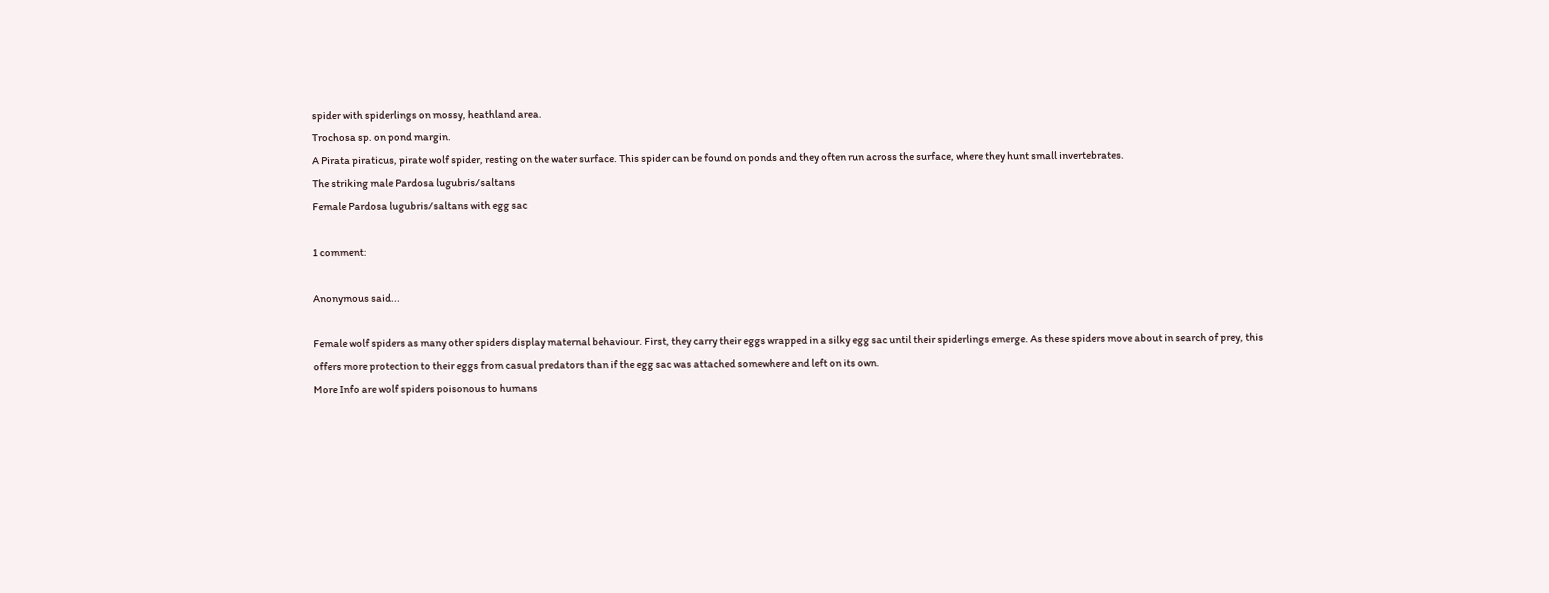spider with spiderlings on mossy, heathland area.
Trochosa sp. on pond margin.
A Pirata piraticus, pirate wolf spider, resting on the water surface. This spider can be found on ponds and they often run across the surface, where they hunt small invertebrates.
The striking male Pardosa lugubris/saltans
Female Pardosa lugubris/saltans with egg sac

1 comment:

Anonymous said...

Female wolf spiders as many other spiders display maternal behaviour. First, they carry their eggs wrapped in a silky egg sac until their spiderlings emerge. As these spiders move about in search of prey, this offers more protection to their eggs from casual predators than if the egg sac was attached somewhere and left on its own.
More Info are wolf spiders poisonous to humans